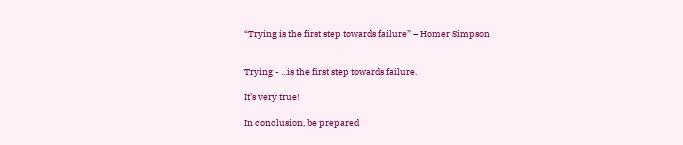“Trying is the first step towards failure” – Homer Simpson


Trying - ...is the first step towards failure.

It’s very true!

In conclusion, be prepared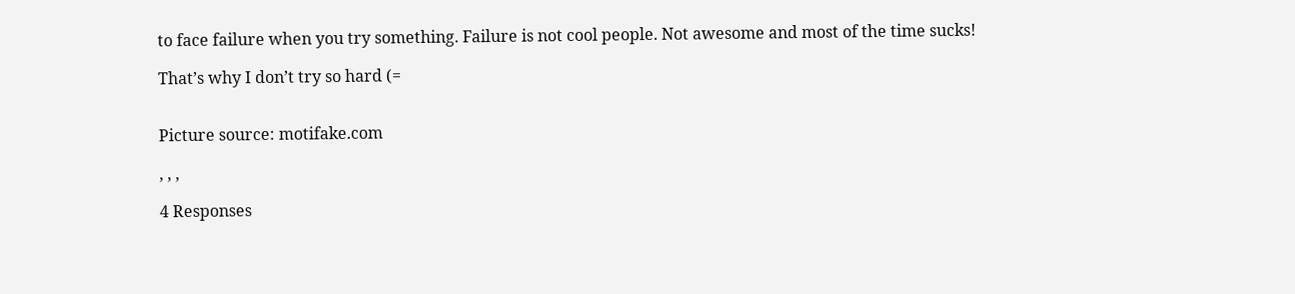to face failure when you try something. Failure is not cool people. Not awesome and most of the time sucks!

That’s why I don’t try so hard (=


Picture source: motifake.com

, , ,

4 Responses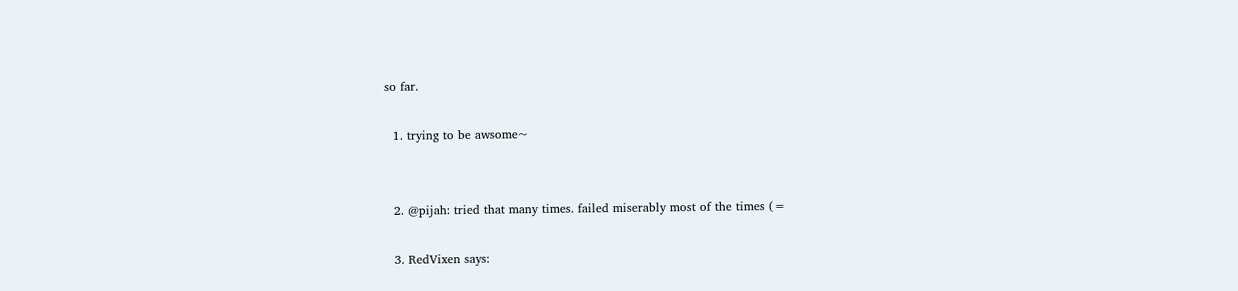so far.

  1. trying to be awsome~


  2. @pijah: tried that many times. failed miserably most of the times (=

  3. RedVixen says: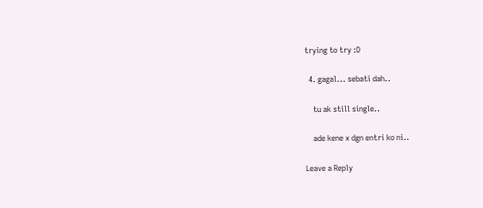trying to try :D

  4. gagal... sebati dah..

    tu ak still single..

    ade kene x dgn entri ko ni..

Leave a Reply